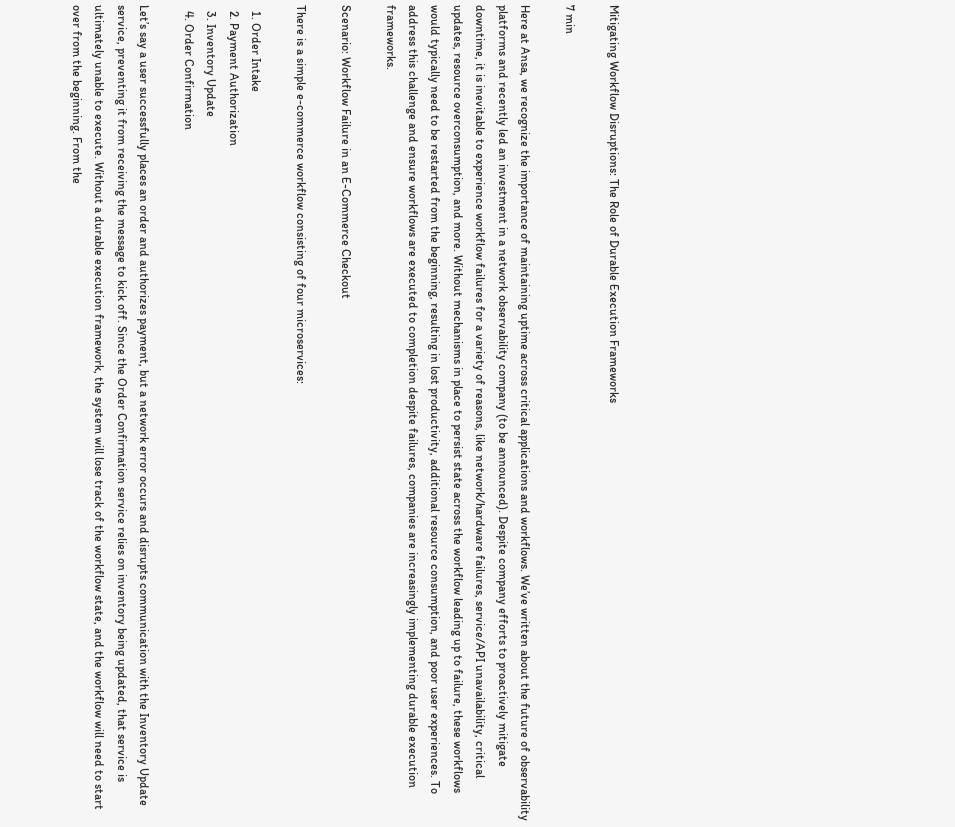Mitigating Workflow Disruptions: The Role of Durable Execution Frameworks

7 min

Here at Ansa, we recognize the importance of maintaining uptime across critical applications and workflows. We’ve written about the future of observability platforms and recently led an investment in a network observability company (to be announced). Despite company efforts to proactively mitigate downtime, it is inevitable to experience workflow failures for a variety of reasons, like network/hardware failures, service/API unavailability, critical updates, resource overconsumption, and more. Without mechanisms in place to persist state across the workflow leading up to failure, these workflows would typically need to be restarted from the beginning, resulting in lost productivity, additional resource consumption, and poor user experiences. To address this challenge and ensure workflows are executed to completion despite failures, companies are increasingly implementing durable execution frameworks.

Scenario: Workflow Failure in an E-Commerce Checkout

There is a simple e-commerce workflow consisting of four microservices:

  1. Order Intake
  2. Payment Authorization
  3. Inventory Update
  4. Order Confirmation

Let’s say a user successfully places an order and authorizes payment, but a network error occurs and disrupts communication with the Inventory Update service, preventing it from receiving the message to kick off. Since the Order Confirmation service relies on inventory being updated, that service is ultimately unable to execute. Without a durable execution framework, the system will lose track of the workflow state, and the workflow will need to start over from the beginning. From the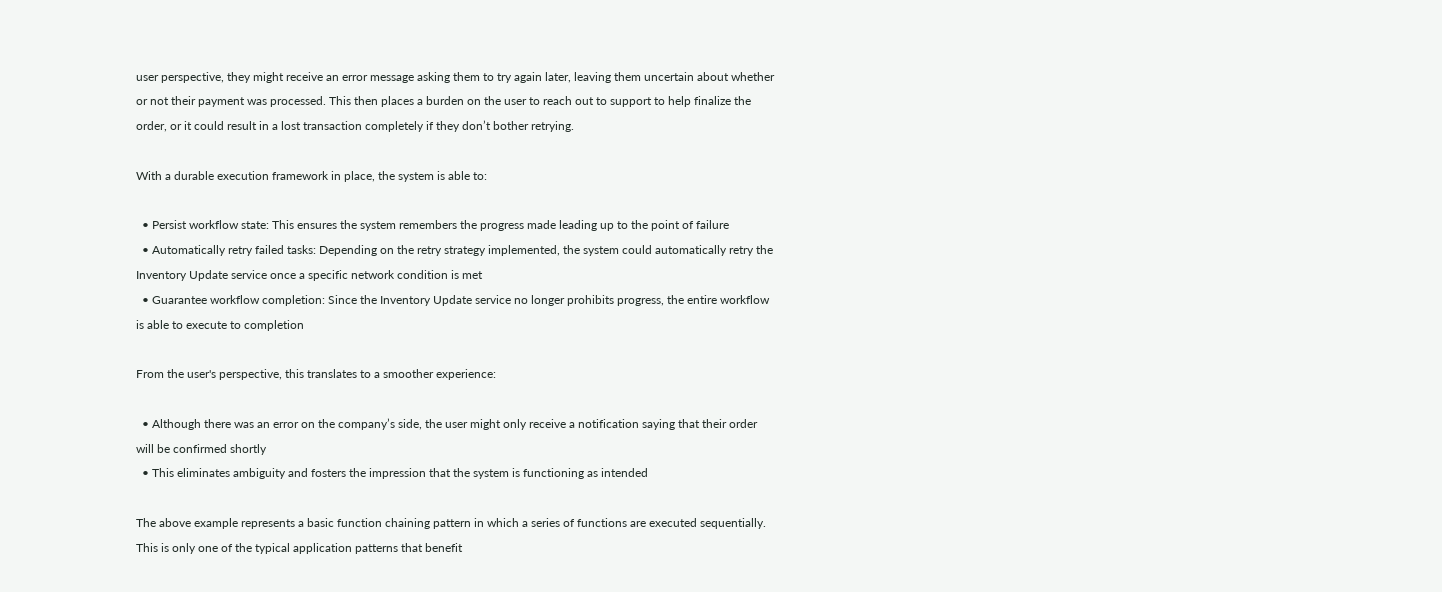user perspective, they might receive an error message asking them to try again later, leaving them uncertain about whether or not their payment was processed. This then places a burden on the user to reach out to support to help finalize the order, or it could result in a lost transaction completely if they don’t bother retrying.

With a durable execution framework in place, the system is able to:

  • Persist workflow state: This ensures the system remembers the progress made leading up to the point of failure
  • Automatically retry failed tasks: Depending on the retry strategy implemented, the system could automatically retry the Inventory Update service once a specific network condition is met
  • Guarantee workflow completion: Since the Inventory Update service no longer prohibits progress, the entire workflow is able to execute to completion

From the user's perspective, this translates to a smoother experience:

  • Although there was an error on the company’s side, the user might only receive a notification saying that their order will be confirmed shortly
  • This eliminates ambiguity and fosters the impression that the system is functioning as intended

The above example represents a basic function chaining pattern in which a series of functions are executed sequentially. This is only one of the typical application patterns that benefit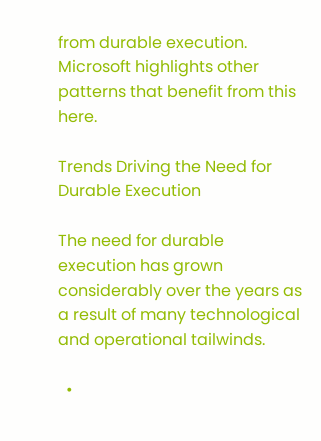from durable execution. Microsoft highlights other patterns that benefit from this here.

Trends Driving the Need for Durable Execution

The need for durable execution has grown considerably over the years as a result of many technological and operational tailwinds.

  •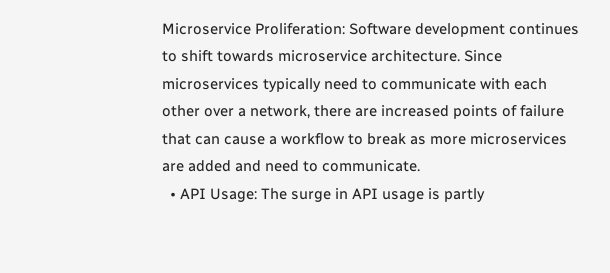Microservice Proliferation: Software development continues to shift towards microservice architecture. Since microservices typically need to communicate with each other over a network, there are increased points of failure that can cause a workflow to break as more microservices are added and need to communicate.
  • API Usage: The surge in API usage is partly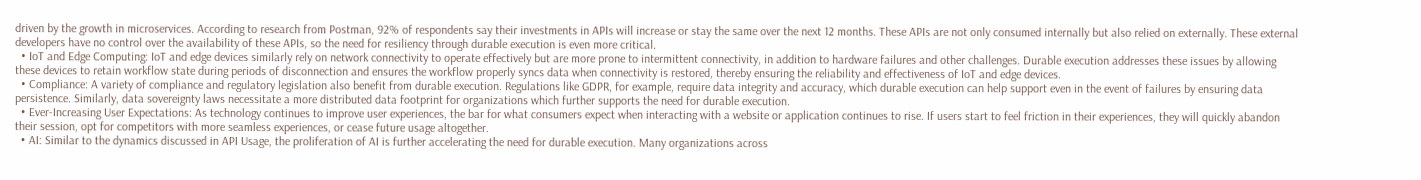driven by the growth in microservices. According to research from Postman, 92% of respondents say their investments in APIs will increase or stay the same over the next 12 months. These APIs are not only consumed internally but also relied on externally. These external developers have no control over the availability of these APIs, so the need for resiliency through durable execution is even more critical.
  • IoT and Edge Computing: IoT and edge devices similarly rely on network connectivity to operate effectively but are more prone to intermittent connectivity, in addition to hardware failures and other challenges. Durable execution addresses these issues by allowing these devices to retain workflow state during periods of disconnection and ensures the workflow properly syncs data when connectivity is restored, thereby ensuring the reliability and effectiveness of IoT and edge devices.
  • Compliance: A variety of compliance and regulatory legislation also benefit from durable execution. Regulations like GDPR, for example, require data integrity and accuracy, which durable execution can help support even in the event of failures by ensuring data persistence. Similarly, data sovereignty laws necessitate a more distributed data footprint for organizations which further supports the need for durable execution.
  • Ever-Increasing User Expectations: As technology continues to improve user experiences, the bar for what consumers expect when interacting with a website or application continues to rise. If users start to feel friction in their experiences, they will quickly abandon their session, opt for competitors with more seamless experiences, or cease future usage altogether.
  • AI: Similar to the dynamics discussed in API Usage, the proliferation of AI is further accelerating the need for durable execution. Many organizations across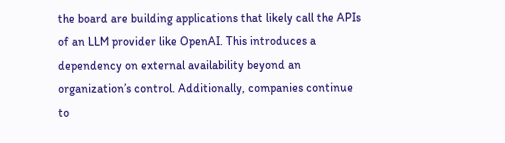the board are building applications that likely call the APIs of an LLM provider like OpenAI. This introduces a dependency on external availability beyond an organization’s control. Additionally, companies continue to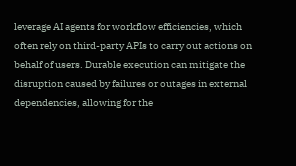leverage AI agents for workflow efficiencies, which often rely on third-party APIs to carry out actions on behalf of users. Durable execution can mitigate the disruption caused by failures or outages in external dependencies, allowing for the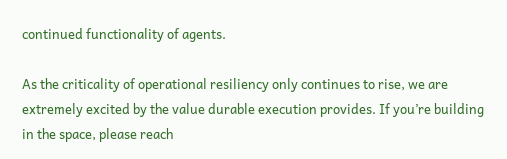continued functionality of agents.

As the criticality of operational resiliency only continues to rise, we are extremely excited by the value durable execution provides. If you’re building in the space, please reach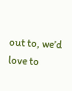out to, we’d love to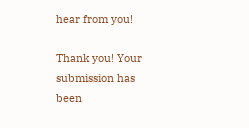hear from you!

Thank you! Your submission has been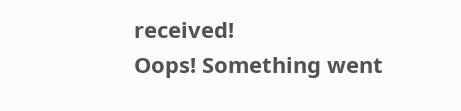received!
Oops! Something went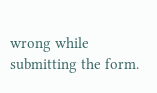wrong while submitting the form.